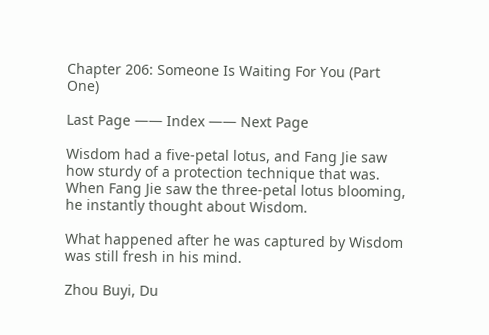Chapter 206: Someone Is Waiting For You (Part One)

Last Page —— Index —— Next Page

Wisdom had a five-petal lotus, and Fang Jie saw how sturdy of a protection technique that was. When Fang Jie saw the three-petal lotus blooming, he instantly thought about Wisdom.

What happened after he was captured by Wisdom was still fresh in his mind.

Zhou Buyi, Du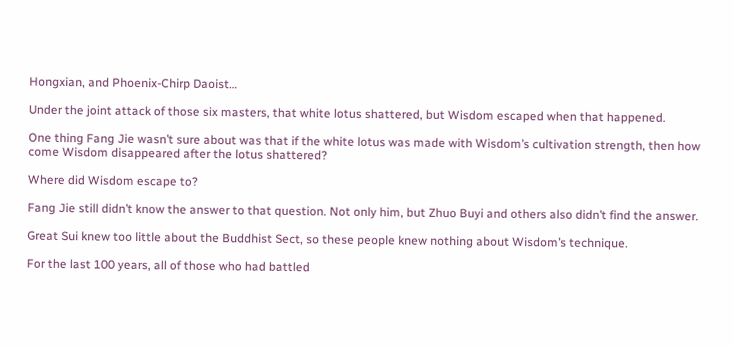Hongxian, and Phoenix-Chirp Daoist…

Under the joint attack of those six masters, that white lotus shattered, but Wisdom escaped when that happened.

One thing Fang Jie wasn’t sure about was that if the white lotus was made with Wisdom’s cultivation strength, then how come Wisdom disappeared after the lotus shattered?

Where did Wisdom escape to?

Fang Jie still didn’t know the answer to that question. Not only him, but Zhuo Buyi and others also didn’t find the answer.

Great Sui knew too little about the Buddhist Sect, so these people knew nothing about Wisdom’s technique.

For the last 100 years, all of those who had battled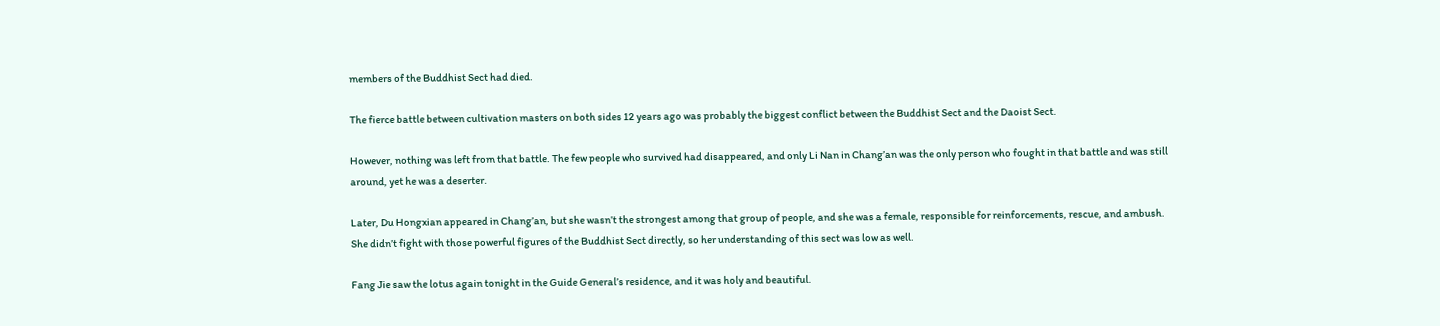members of the Buddhist Sect had died.

The fierce battle between cultivation masters on both sides 12 years ago was probably the biggest conflict between the Buddhist Sect and the Daoist Sect.

However, nothing was left from that battle. The few people who survived had disappeared, and only Li Nan in Chang’an was the only person who fought in that battle and was still around, yet he was a deserter.

Later, Du Hongxian appeared in Chang’an, but she wasn’t the strongest among that group of people, and she was a female, responsible for reinforcements, rescue, and ambush. She didn’t fight with those powerful figures of the Buddhist Sect directly, so her understanding of this sect was low as well.

Fang Jie saw the lotus again tonight in the Guide General’s residence, and it was holy and beautiful.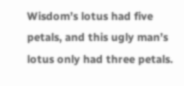Wisdom’s lotus had five petals, and this ugly man’s lotus only had three petals.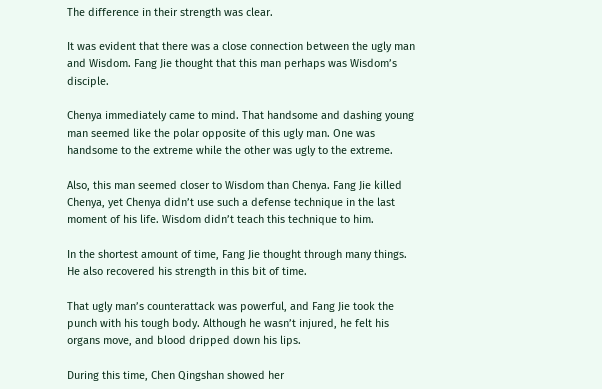The difference in their strength was clear.

It was evident that there was a close connection between the ugly man and Wisdom. Fang Jie thought that this man perhaps was Wisdom’s disciple.

Chenya immediately came to mind. That handsome and dashing young man seemed like the polar opposite of this ugly man. One was handsome to the extreme while the other was ugly to the extreme.

Also, this man seemed closer to Wisdom than Chenya. Fang Jie killed Chenya, yet Chenya didn’t use such a defense technique in the last moment of his life. Wisdom didn’t teach this technique to him.

In the shortest amount of time, Fang Jie thought through many things. He also recovered his strength in this bit of time.

That ugly man’s counterattack was powerful, and Fang Jie took the punch with his tough body. Although he wasn’t injured, he felt his organs move, and blood dripped down his lips.

During this time, Chen Qingshan showed her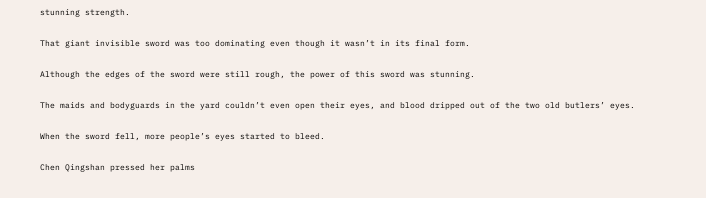stunning strength.

That giant invisible sword was too dominating even though it wasn’t in its final form.

Although the edges of the sword were still rough, the power of this sword was stunning.

The maids and bodyguards in the yard couldn’t even open their eyes, and blood dripped out of the two old butlers’ eyes.

When the sword fell, more people’s eyes started to bleed.

Chen Qingshan pressed her palms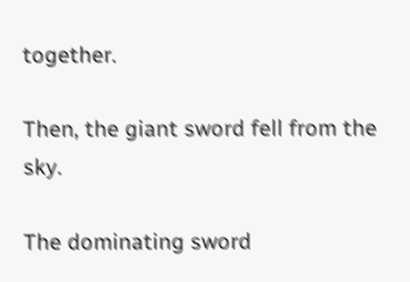together.

Then, the giant sword fell from the sky.

The dominating sword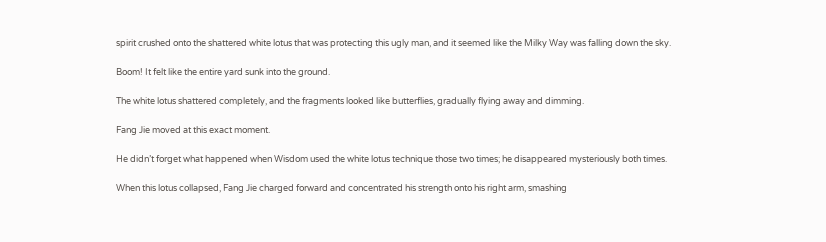spirit crushed onto the shattered white lotus that was protecting this ugly man, and it seemed like the Milky Way was falling down the sky.

Boom! It felt like the entire yard sunk into the ground.

The white lotus shattered completely, and the fragments looked like butterflies, gradually flying away and dimming.

Fang Jie moved at this exact moment.

He didn’t forget what happened when Wisdom used the white lotus technique those two times; he disappeared mysteriously both times.

When this lotus collapsed, Fang Jie charged forward and concentrated his strength onto his right arm, smashing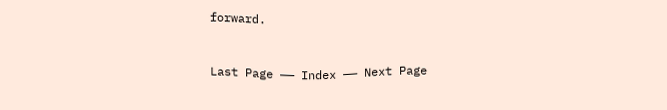forward.


Last Page —— Index —— Next Page